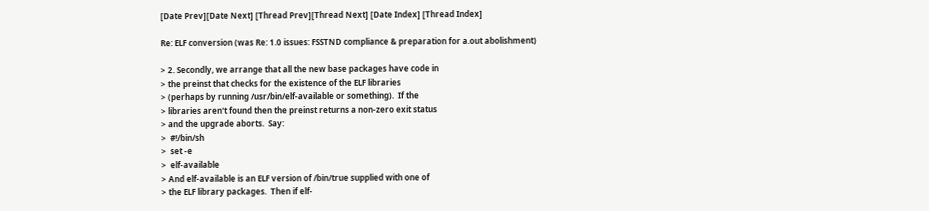[Date Prev][Date Next] [Thread Prev][Thread Next] [Date Index] [Thread Index]

Re: ELF conversion (was Re: 1.0 issues: FSSTND compliance & preparation for a.out abolishment)

> 2. Secondly, we arrange that all the new base packages have code in
> the preinst that checks for the existence of the ELF libraries
> (perhaps by running /usr/bin/elf-available or something).  If the
> libraries aren't found then the preinst returns a non-zero exit status
> and the upgrade aborts.  Say:
>  #!/bin/sh
>  set -e
>  elf-available
> And elf-available is an ELF version of /bin/true supplied with one of
> the ELF library packages.  Then if elf-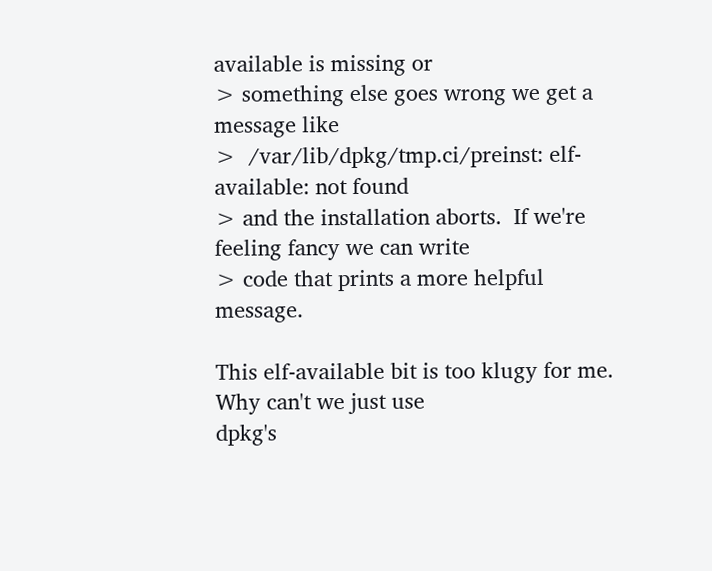available is missing or
> something else goes wrong we get a message like
>  /var/lib/dpkg/tmp.ci/preinst: elf-available: not found
> and the installation aborts.  If we're feeling fancy we can write
> code that prints a more helpful message.

This elf-available bit is too klugy for me.  Why can't we just use
dpkg's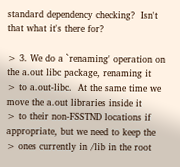standard dependency checking?  Isn't that what it's there for?

> 3. We do a `renaming' operation on the a.out libc package, renaming it
> to a.out-libc.  At the same time we move the a.out libraries inside it
> to their non-FSSTND locations if appropriate, but we need to keep the
> ones currently in /lib in the root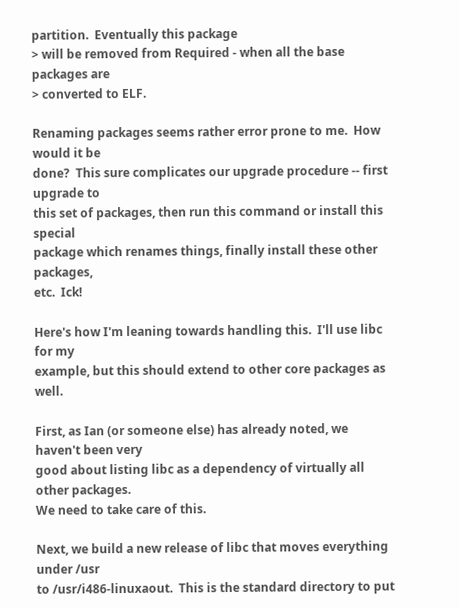partition.  Eventually this package
> will be removed from Required - when all the base packages are
> converted to ELF.

Renaming packages seems rather error prone to me.  How would it be
done?  This sure complicates our upgrade procedure -- first upgrade to
this set of packages, then run this command or install this special
package which renames things, finally install these other packages,
etc.  Ick!

Here's how I'm leaning towards handling this.  I'll use libc for my
example, but this should extend to other core packages as well.

First, as Ian (or someone else) has already noted, we haven't been very
good about listing libc as a dependency of virtually all other packages.
We need to take care of this.

Next, we build a new release of libc that moves everything under /usr
to /usr/i486-linuxaout.  This is the standard directory to put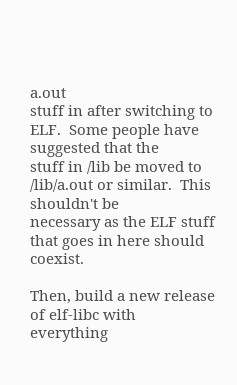a.out
stuff in after switching to ELF.  Some people have suggested that the
stuff in /lib be moved to /lib/a.out or similar.  This shouldn't be
necessary as the ELF stuff that goes in here should coexist.

Then, build a new release of elf-libc with everything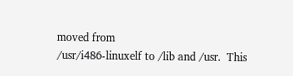moved from
/usr/i486-linuxelf to /lib and /usr.  This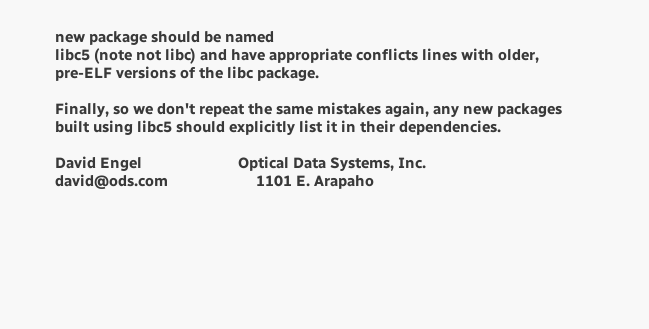new package should be named
libc5 (note not libc) and have appropriate conflicts lines with older,
pre-ELF versions of the libc package.

Finally, so we don't repeat the same mistakes again, any new packages
built using libc5 should explicitly list it in their dependencies.

David Engel                        Optical Data Systems, Inc.
david@ods.com                      1101 E. Arapaho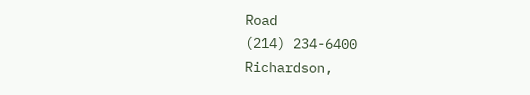Road
(214) 234-6400                     Richardson,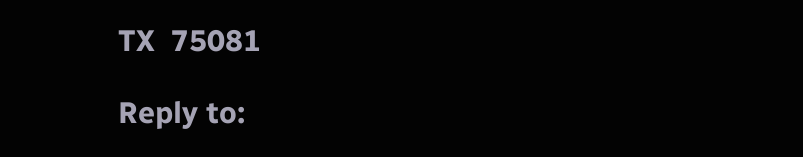TX  75081

Reply to: